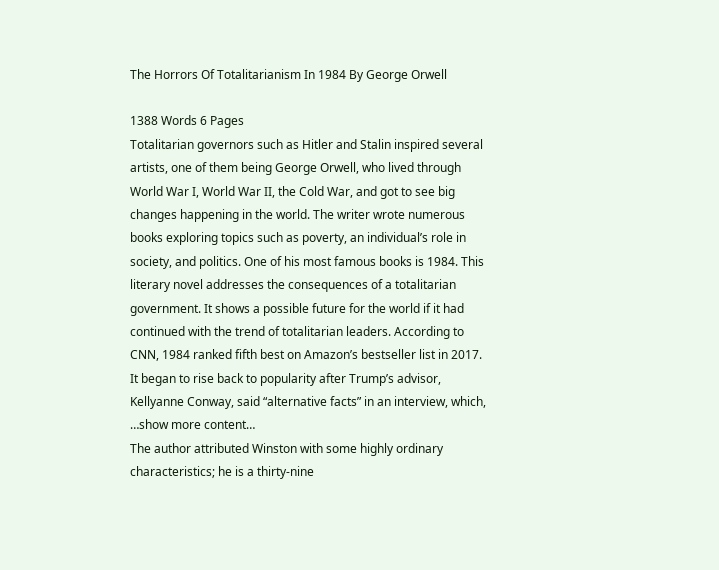The Horrors Of Totalitarianism In 1984 By George Orwell

1388 Words 6 Pages
Totalitarian governors such as Hitler and Stalin inspired several artists, one of them being George Orwell, who lived through World War I, World War II, the Cold War, and got to see big changes happening in the world. The writer wrote numerous books exploring topics such as poverty, an individual’s role in society, and politics. One of his most famous books is 1984. This literary novel addresses the consequences of a totalitarian government. It shows a possible future for the world if it had continued with the trend of totalitarian leaders. According to CNN, 1984 ranked fifth best on Amazon’s bestseller list in 2017. It began to rise back to popularity after Trump’s advisor, Kellyanne Conway, said “alternative facts” in an interview, which, …show more content…
The author attributed Winston with some highly ordinary characteristics; he is a thirty-nine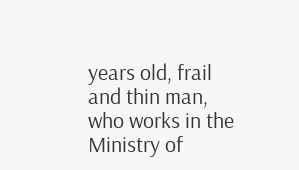years old, frail and thin man, who works in the Ministry of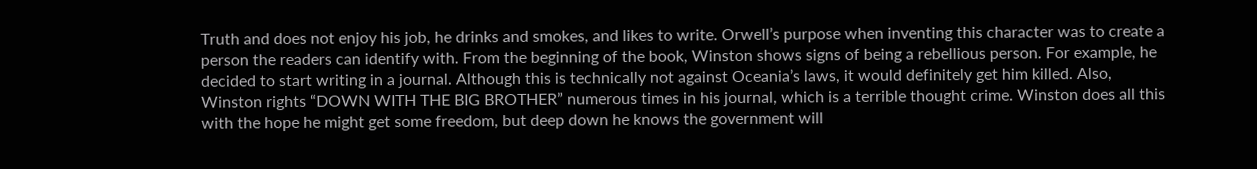Truth and does not enjoy his job, he drinks and smokes, and likes to write. Orwell’s purpose when inventing this character was to create a person the readers can identify with. From the beginning of the book, Winston shows signs of being a rebellious person. For example, he decided to start writing in a journal. Although this is technically not against Oceania’s laws, it would definitely get him killed. Also, Winston rights “DOWN WITH THE BIG BROTHER” numerous times in his journal, which is a terrible thought crime. Winston does all this with the hope he might get some freedom, but deep down he knows the government will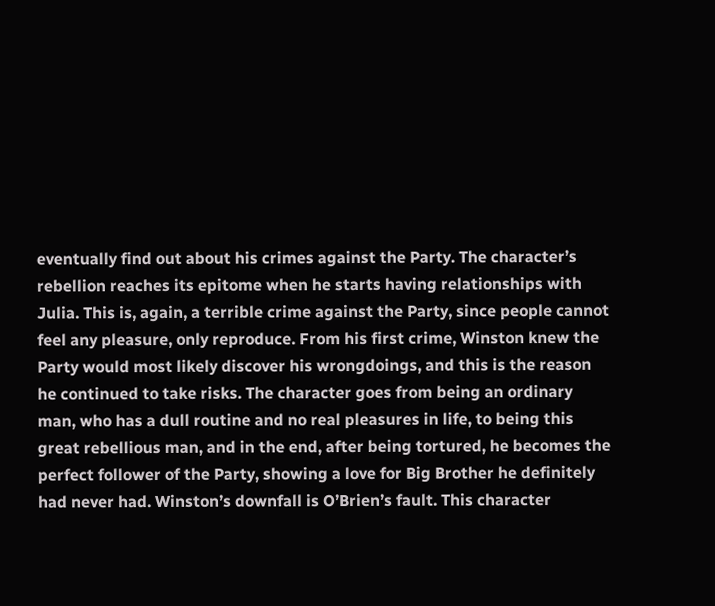eventually find out about his crimes against the Party. The character’s rebellion reaches its epitome when he starts having relationships with Julia. This is, again, a terrible crime against the Party, since people cannot feel any pleasure, only reproduce. From his first crime, Winston knew the Party would most likely discover his wrongdoings, and this is the reason he continued to take risks. The character goes from being an ordinary man, who has a dull routine and no real pleasures in life, to being this great rebellious man, and in the end, after being tortured, he becomes the perfect follower of the Party, showing a love for Big Brother he definitely had never had. Winston’s downfall is O’Brien’s fault. This character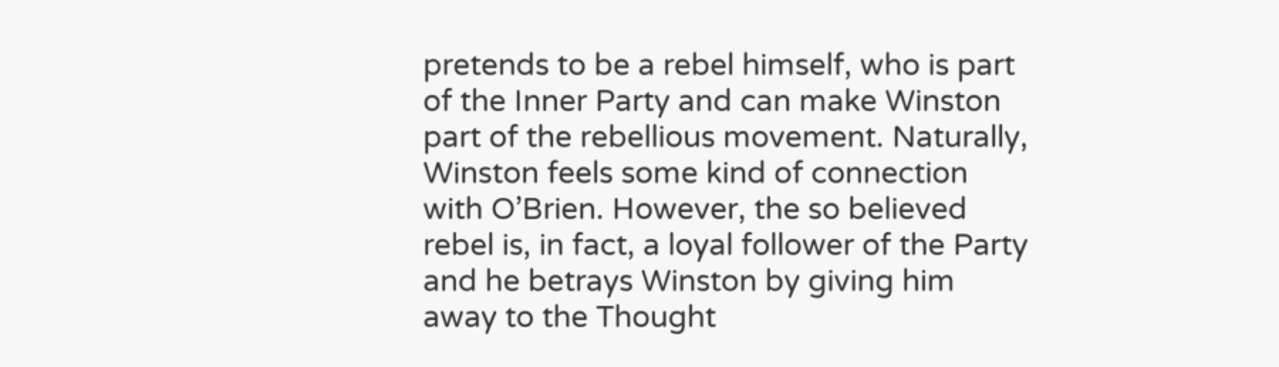pretends to be a rebel himself, who is part of the Inner Party and can make Winston part of the rebellious movement. Naturally, Winston feels some kind of connection with O’Brien. However, the so believed rebel is, in fact, a loyal follower of the Party and he betrays Winston by giving him away to the Thought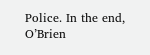Police. In the end, O’Brien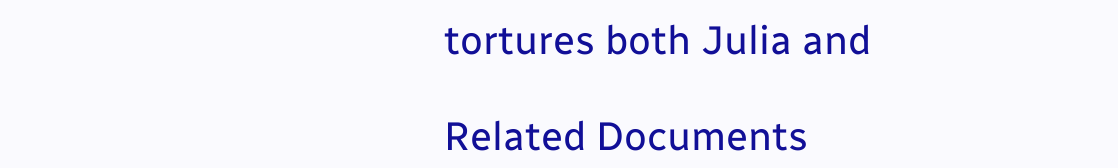tortures both Julia and

Related Documents